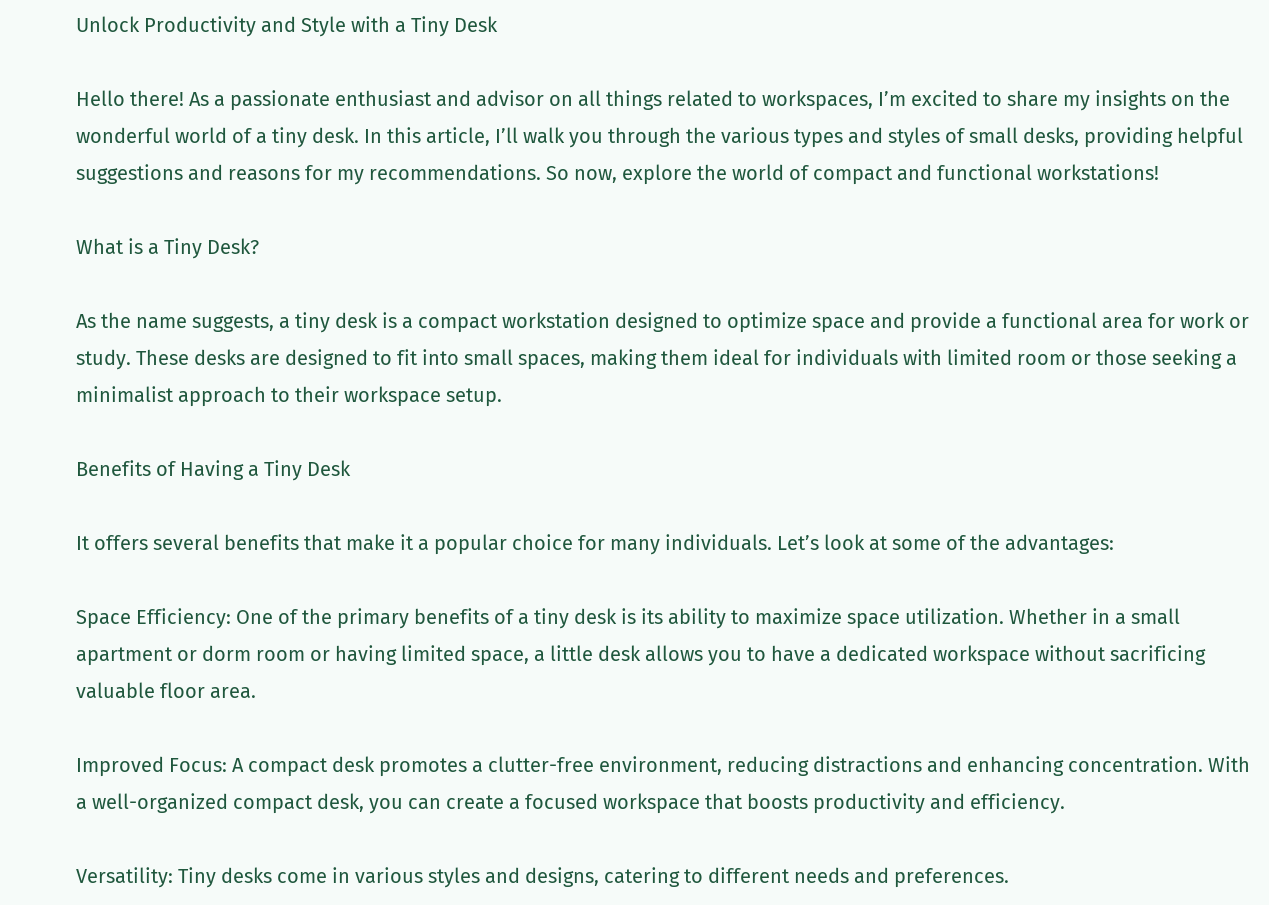Unlock Productivity and Style with a Tiny Desk

Hello there! As a passionate enthusiast and advisor on all things related to workspaces, I’m excited to share my insights on the wonderful world of a tiny desk. In this article, I’ll walk you through the various types and styles of small desks, providing helpful suggestions and reasons for my recommendations. So now, explore the world of compact and functional workstations!

What is a Tiny Desk?

As the name suggests, a tiny desk is a compact workstation designed to optimize space and provide a functional area for work or study. These desks are designed to fit into small spaces, making them ideal for individuals with limited room or those seeking a minimalist approach to their workspace setup.

Benefits of Having a Tiny Desk

It offers several benefits that make it a popular choice for many individuals. Let’s look at some of the advantages:

Space Efficiency: One of the primary benefits of a tiny desk is its ability to maximize space utilization. Whether in a small apartment or dorm room or having limited space, a little desk allows you to have a dedicated workspace without sacrificing valuable floor area.

Improved Focus: A compact desk promotes a clutter-free environment, reducing distractions and enhancing concentration. With a well-organized compact desk, you can create a focused workspace that boosts productivity and efficiency.

Versatility: Tiny desks come in various styles and designs, catering to different needs and preferences.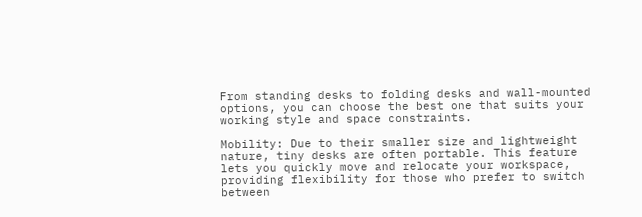From standing desks to folding desks and wall-mounted options, you can choose the best one that suits your working style and space constraints.

Mobility: Due to their smaller size and lightweight nature, tiny desks are often portable. This feature lets you quickly move and relocate your workspace, providing flexibility for those who prefer to switch between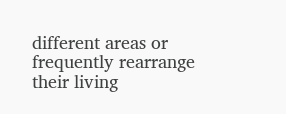different areas or frequently rearrange their living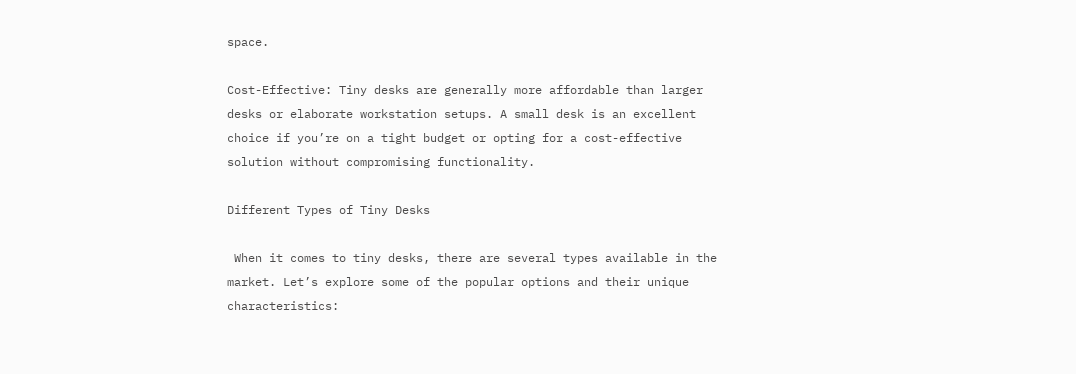space.

Cost-Effective: Tiny desks are generally more affordable than larger desks or elaborate workstation setups. A small desk is an excellent choice if you’re on a tight budget or opting for a cost-effective solution without compromising functionality.

Different Types of Tiny Desks

 When it comes to tiny desks, there are several types available in the market. Let’s explore some of the popular options and their unique characteristics: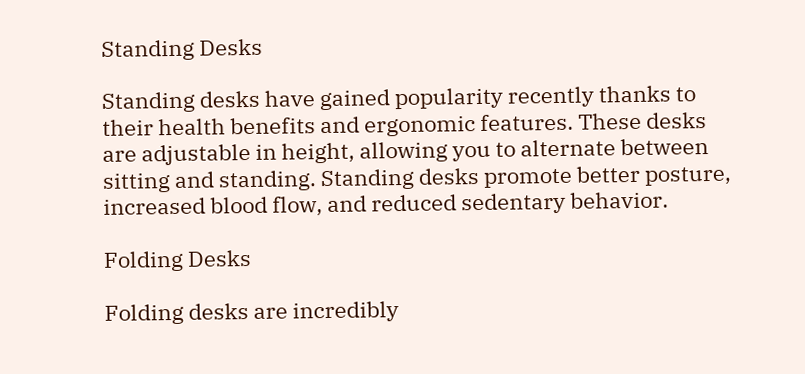Standing Desks

Standing desks have gained popularity recently thanks to their health benefits and ergonomic features. These desks are adjustable in height, allowing you to alternate between sitting and standing. Standing desks promote better posture, increased blood flow, and reduced sedentary behavior.

Folding Desks

Folding desks are incredibly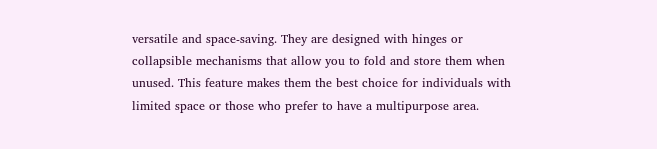versatile and space-saving. They are designed with hinges or collapsible mechanisms that allow you to fold and store them when unused. This feature makes them the best choice for individuals with limited space or those who prefer to have a multipurpose area.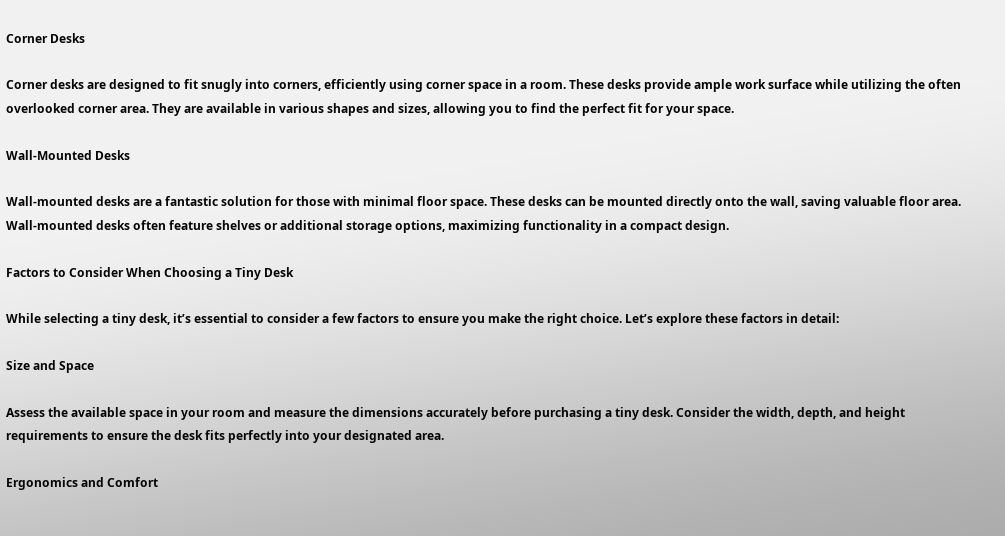Corner Desks

Corner desks are designed to fit snugly into corners, efficiently using corner space in a room. These desks provide ample work surface while utilizing the often overlooked corner area. They are available in various shapes and sizes, allowing you to find the perfect fit for your space.

Wall-Mounted Desks

Wall-mounted desks are a fantastic solution for those with minimal floor space. These desks can be mounted directly onto the wall, saving valuable floor area. Wall-mounted desks often feature shelves or additional storage options, maximizing functionality in a compact design.

Factors to Consider When Choosing a Tiny Desk

While selecting a tiny desk, it’s essential to consider a few factors to ensure you make the right choice. Let’s explore these factors in detail:

Size and Space

Assess the available space in your room and measure the dimensions accurately before purchasing a tiny desk. Consider the width, depth, and height requirements to ensure the desk fits perfectly into your designated area.

Ergonomics and Comfort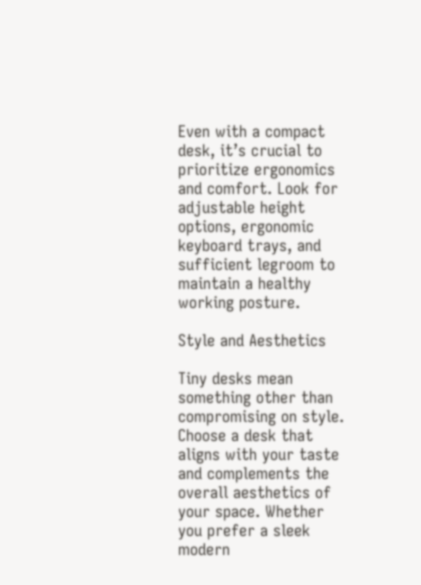Even with a compact desk, it’s crucial to prioritize ergonomics and comfort. Look for adjustable height options, ergonomic keyboard trays, and sufficient legroom to maintain a healthy working posture.

Style and Aesthetics

Tiny desks mean something other than compromising on style. Choose a desk that aligns with your taste and complements the overall aesthetics of your space. Whether you prefer a sleek modern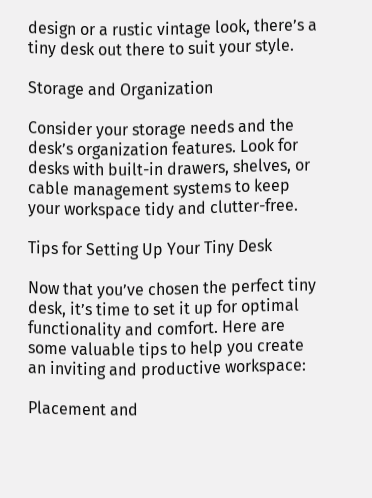design or a rustic vintage look, there’s a tiny desk out there to suit your style.

Storage and Organization

Consider your storage needs and the desk’s organization features. Look for desks with built-in drawers, shelves, or cable management systems to keep your workspace tidy and clutter-free.

Tips for Setting Up Your Tiny Desk

Now that you’ve chosen the perfect tiny desk, it’s time to set it up for optimal functionality and comfort. Here are some valuable tips to help you create an inviting and productive workspace:

Placement and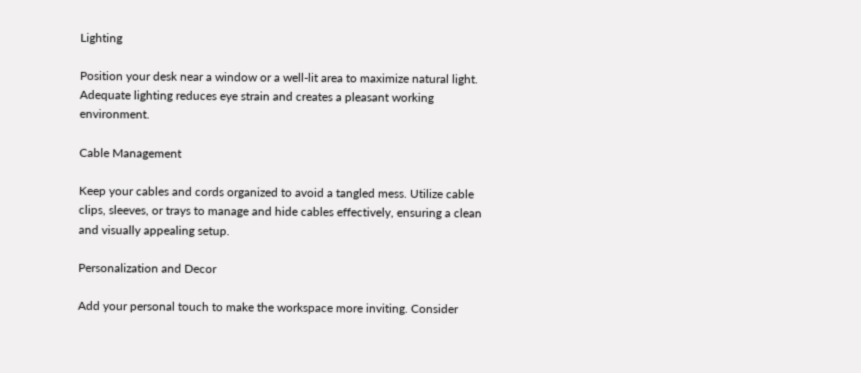Lighting

Position your desk near a window or a well-lit area to maximize natural light. Adequate lighting reduces eye strain and creates a pleasant working environment.

Cable Management

Keep your cables and cords organized to avoid a tangled mess. Utilize cable clips, sleeves, or trays to manage and hide cables effectively, ensuring a clean and visually appealing setup.

Personalization and Decor

Add your personal touch to make the workspace more inviting. Consider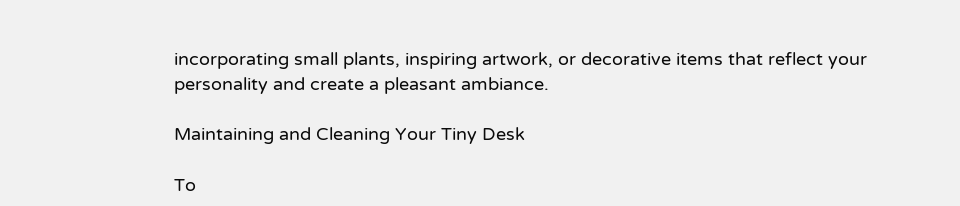incorporating small plants, inspiring artwork, or decorative items that reflect your personality and create a pleasant ambiance.

Maintaining and Cleaning Your Tiny Desk

To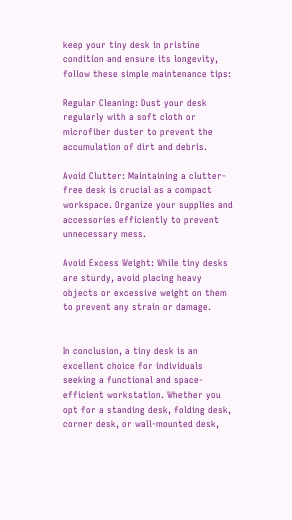keep your tiny desk in pristine condition and ensure its longevity, follow these simple maintenance tips:

Regular Cleaning: Dust your desk regularly with a soft cloth or microfiber duster to prevent the accumulation of dirt and debris.

Avoid Clutter: Maintaining a clutter-free desk is crucial as a compact workspace. Organize your supplies and accessories efficiently to prevent unnecessary mess.

Avoid Excess Weight: While tiny desks are sturdy, avoid placing heavy objects or excessive weight on them to prevent any strain or damage.


In conclusion, a tiny desk is an excellent choice for individuals seeking a functional and space-efficient workstation. Whether you opt for a standing desk, folding desk, corner desk, or wall-mounted desk,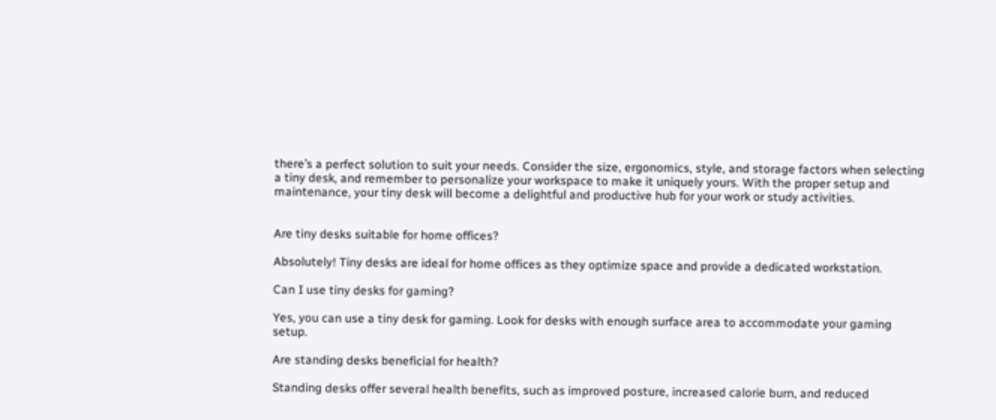there’s a perfect solution to suit your needs. Consider the size, ergonomics, style, and storage factors when selecting a tiny desk, and remember to personalize your workspace to make it uniquely yours. With the proper setup and maintenance, your tiny desk will become a delightful and productive hub for your work or study activities.


Are tiny desks suitable for home offices?

Absolutely! Tiny desks are ideal for home offices as they optimize space and provide a dedicated workstation.

Can I use tiny desks for gaming?

Yes, you can use a tiny desk for gaming. Look for desks with enough surface area to accommodate your gaming setup.

Are standing desks beneficial for health?

Standing desks offer several health benefits, such as improved posture, increased calorie burn, and reduced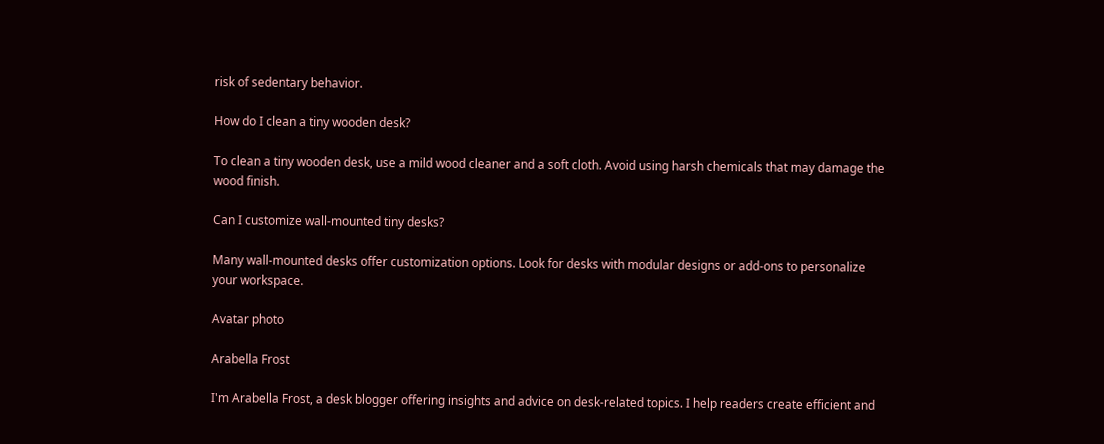risk of sedentary behavior.

How do I clean a tiny wooden desk?

To clean a tiny wooden desk, use a mild wood cleaner and a soft cloth. Avoid using harsh chemicals that may damage the wood finish.

Can I customize wall-mounted tiny desks?

Many wall-mounted desks offer customization options. Look for desks with modular designs or add-ons to personalize your workspace.

Avatar photo

Arabella Frost

I'm Arabella Frost, a desk blogger offering insights and advice on desk-related topics. I help readers create efficient and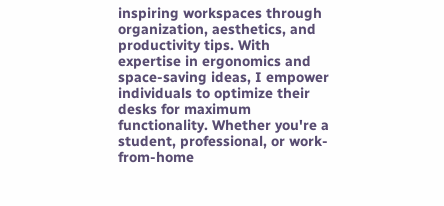inspiring workspaces through organization, aesthetics, and productivity tips. With expertise in ergonomics and space-saving ideas, I empower individuals to optimize their desks for maximum functionality. Whether you're a student, professional, or work-from-home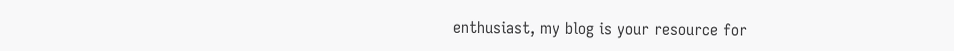enthusiast, my blog is your resource for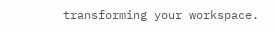transforming your workspace.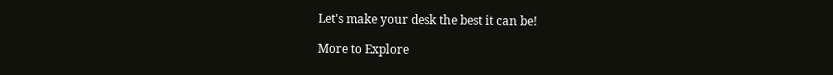Let's make your desk the best it can be!

More to Explore